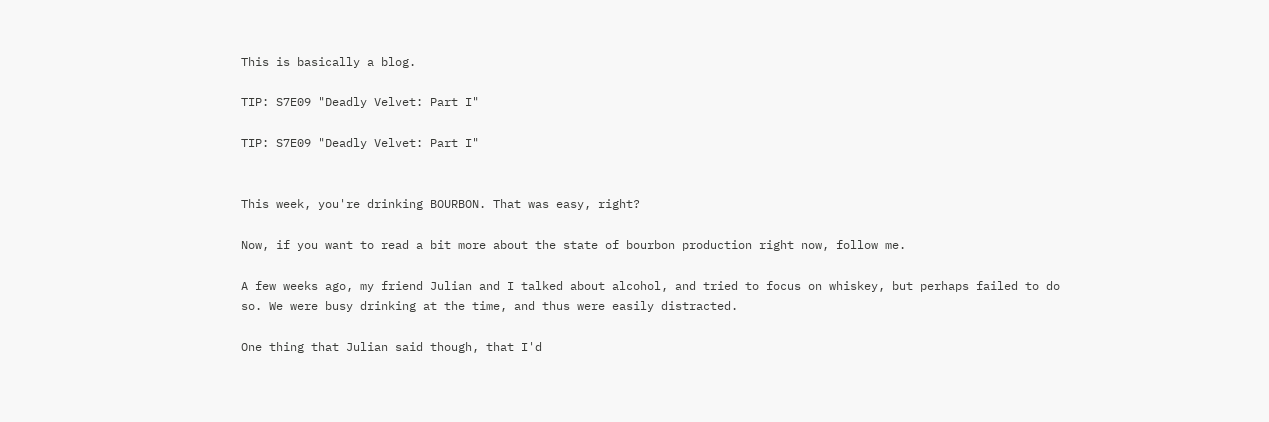This is basically a blog.

TIP: S7E09 "Deadly Velvet: Part I"

TIP: S7E09 "Deadly Velvet: Part I"


This week, you're drinking BOURBON. That was easy, right?

Now, if you want to read a bit more about the state of bourbon production right now, follow me.

A few weeks ago, my friend Julian and I talked about alcohol, and tried to focus on whiskey, but perhaps failed to do so. We were busy drinking at the time, and thus were easily distracted.

One thing that Julian said though, that I'd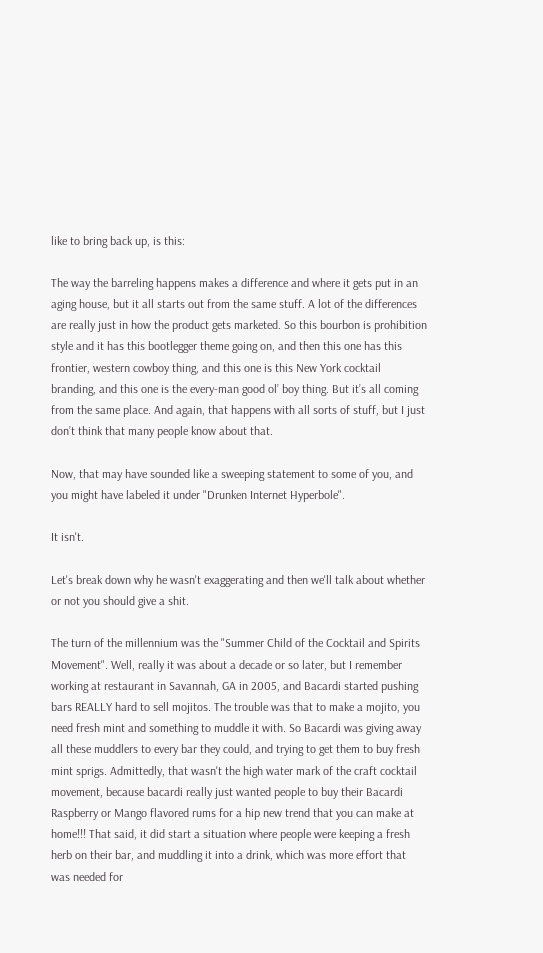like to bring back up, is this:

The way the barreling happens makes a difference and where it gets put in an aging house, but it all starts out from the same stuff. A lot of the differences are really just in how the product gets marketed. So this bourbon is prohibition style and it has this bootlegger theme going on, and then this one has this frontier, western cowboy thing, and this one is this New York cocktail branding, and this one is the every-man good ol’ boy thing. But it’s all coming from the same place. And again, that happens with all sorts of stuff, but I just don’t think that many people know about that.

Now, that may have sounded like a sweeping statement to some of you, and you might have labeled it under "Drunken Internet Hyperbole".

It isn't.

Let's break down why he wasn't exaggerating and then we'll talk about whether or not you should give a shit.

The turn of the millennium was the "Summer Child of the Cocktail and Spirits Movement". Well, really it was about a decade or so later, but I remember working at restaurant in Savannah, GA in 2005, and Bacardi started pushing bars REALLY hard to sell mojitos. The trouble was that to make a mojito, you need fresh mint and something to muddle it with. So Bacardi was giving away all these muddlers to every bar they could, and trying to get them to buy fresh mint sprigs. Admittedly, that wasn't the high water mark of the craft cocktail movement, because bacardi really just wanted people to buy their Bacardi Raspberry or Mango flavored rums for a hip new trend that you can make at home!!! That said, it did start a situation where people were keeping a fresh herb on their bar, and muddling it into a drink, which was more effort that was needed for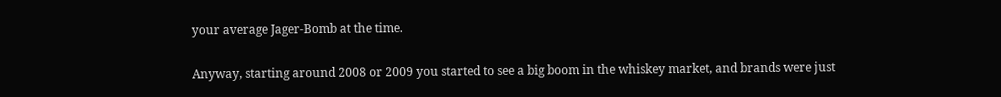your average Jager-Bomb at the time.

Anyway, starting around 2008 or 2009 you started to see a big boom in the whiskey market, and brands were just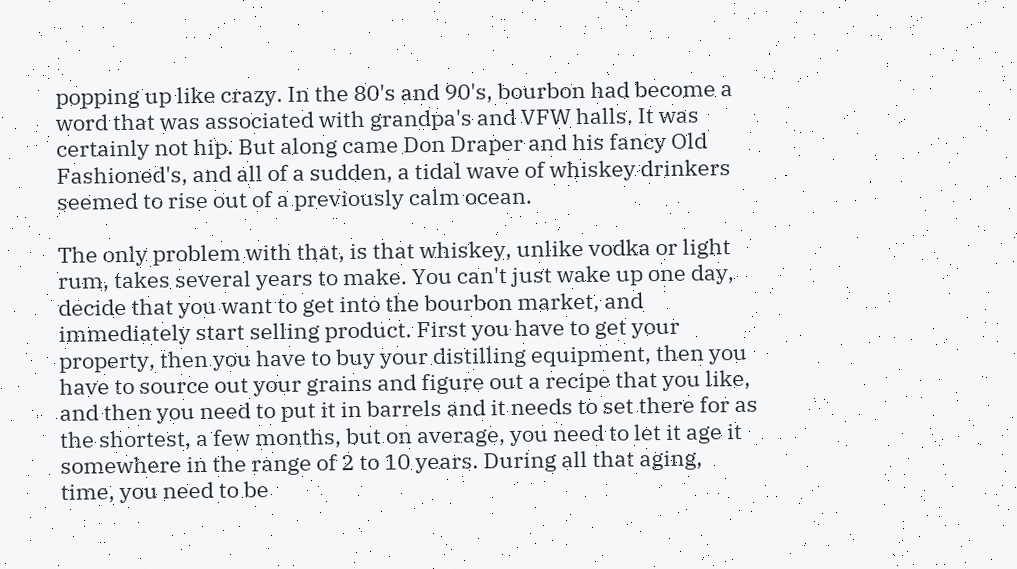popping up like crazy. In the 80's and 90's, bourbon had become a word that was associated with grandpa's and VFW halls. It was certainly not hip. But along came Don Draper and his fancy Old Fashioned's, and all of a sudden, a tidal wave of whiskey drinkers seemed to rise out of a previously calm ocean.

The only problem with that, is that whiskey, unlike vodka or light rum, takes several years to make. You can't just wake up one day, decide that you want to get into the bourbon market, and immediately start selling product. First you have to get your property, then you have to buy your distilling equipment, then you have to source out your grains and figure out a recipe that you like, and then you need to put it in barrels and it needs to set there for as the shortest, a few months, but on average, you need to let it age it somewhere in the range of 2 to 10 years. During all that aging, time, you need to be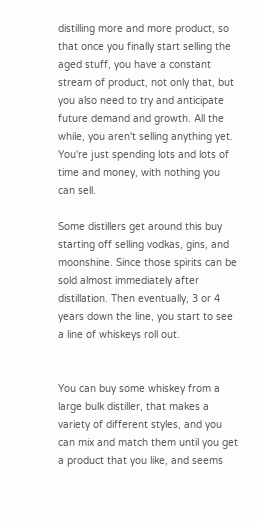distilling more and more product, so that once you finally start selling the aged stuff, you have a constant stream of product, not only that, but you also need to try and anticipate future demand and growth. All the while, you aren't selling anything yet. You're just spending lots and lots of time and money, with nothing you can sell.

Some distillers get around this buy starting off selling vodkas, gins, and moonshine. Since those spirits can be sold almost immediately after distillation. Then eventually, 3 or 4 years down the line, you start to see a line of whiskeys roll out.


You can buy some whiskey from a large bulk distiller, that makes a variety of different styles, and you can mix and match them until you get a product that you like, and seems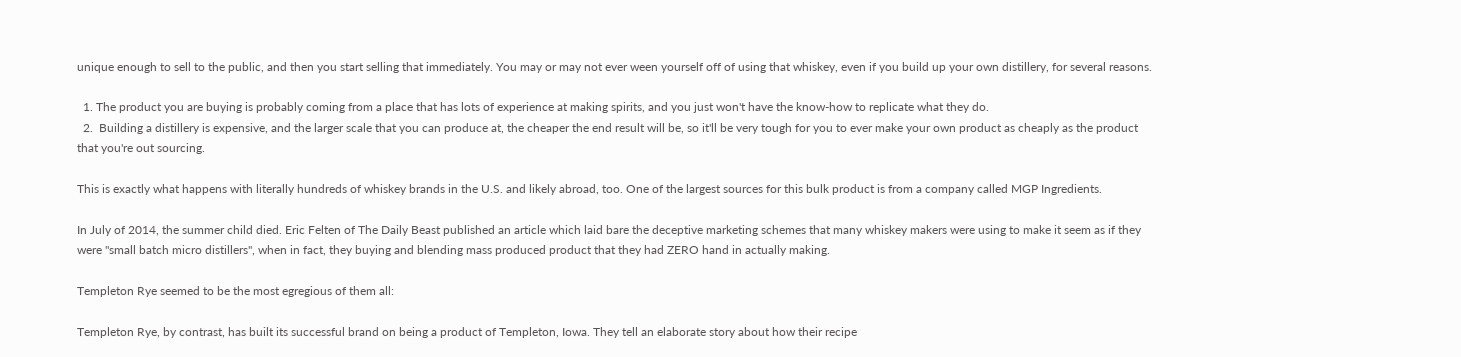unique enough to sell to the public, and then you start selling that immediately. You may or may not ever ween yourself off of using that whiskey, even if you build up your own distillery, for several reasons.

  1. The product you are buying is probably coming from a place that has lots of experience at making spirits, and you just won't have the know-how to replicate what they do.
  2.  Building a distillery is expensive, and the larger scale that you can produce at, the cheaper the end result will be, so it'll be very tough for you to ever make your own product as cheaply as the product that you're out sourcing.

This is exactly what happens with literally hundreds of whiskey brands in the U.S. and likely abroad, too. One of the largest sources for this bulk product is from a company called MGP Ingredients.

In July of 2014, the summer child died. Eric Felten of The Daily Beast published an article which laid bare the deceptive marketing schemes that many whiskey makers were using to make it seem as if they were "small batch micro distillers", when in fact, they buying and blending mass produced product that they had ZERO hand in actually making.

Templeton Rye seemed to be the most egregious of them all:

Templeton Rye, by contrast, has built its successful brand on being a product of Templeton, Iowa. They tell an elaborate story about how their recipe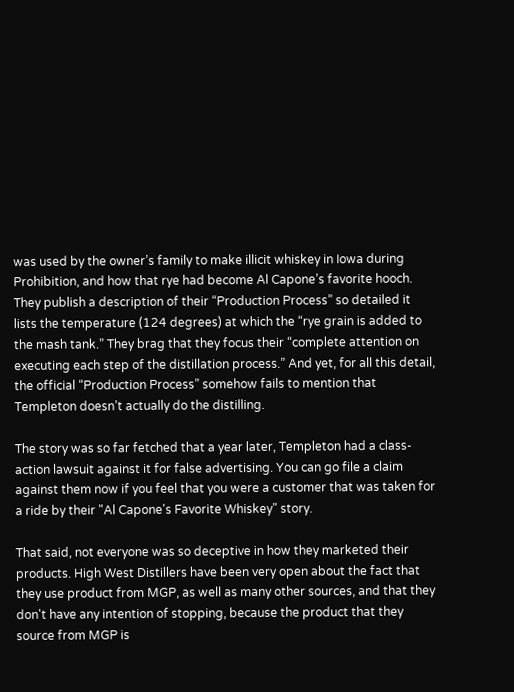was used by the owner’s family to make illicit whiskey in Iowa during Prohibition, and how that rye had become Al Capone’s favorite hooch. They publish a description of their “Production Process” so detailed it lists the temperature (124 degrees) at which the “rye grain is added to the mash tank.” They brag that they focus their “complete attention on executing each step of the distillation process.” And yet, for all this detail, the official “Production Process” somehow fails to mention that Templeton doesn’t actually do the distilling.

The story was so far fetched that a year later, Templeton had a class-action lawsuit against it for false advertising. You can go file a claim against them now if you feel that you were a customer that was taken for a ride by their "Al Capone's Favorite Whiskey" story.

That said, not everyone was so deceptive in how they marketed their products. High West Distillers have been very open about the fact that they use product from MGP, as well as many other sources, and that they don't have any intention of stopping, because the product that they source from MGP is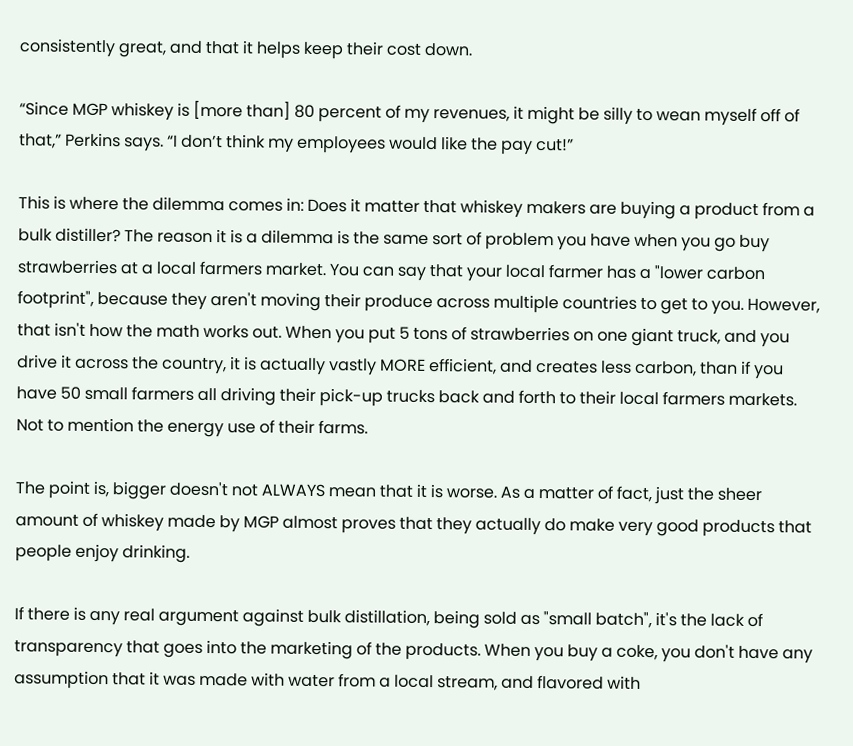consistently great, and that it helps keep their cost down.

“Since MGP whiskey is [more than] 80 percent of my revenues, it might be silly to wean myself off of that,” Perkins says. “I don’t think my employees would like the pay cut!”

This is where the dilemma comes in: Does it matter that whiskey makers are buying a product from a bulk distiller? The reason it is a dilemma is the same sort of problem you have when you go buy strawberries at a local farmers market. You can say that your local farmer has a "lower carbon footprint", because they aren't moving their produce across multiple countries to get to you. However, that isn't how the math works out. When you put 5 tons of strawberries on one giant truck, and you drive it across the country, it is actually vastly MORE efficient, and creates less carbon, than if you have 50 small farmers all driving their pick-up trucks back and forth to their local farmers markets. Not to mention the energy use of their farms.

The point is, bigger doesn't not ALWAYS mean that it is worse. As a matter of fact, just the sheer amount of whiskey made by MGP almost proves that they actually do make very good products that people enjoy drinking.

If there is any real argument against bulk distillation, being sold as "small batch", it's the lack of transparency that goes into the marketing of the products. When you buy a coke, you don't have any assumption that it was made with water from a local stream, and flavored with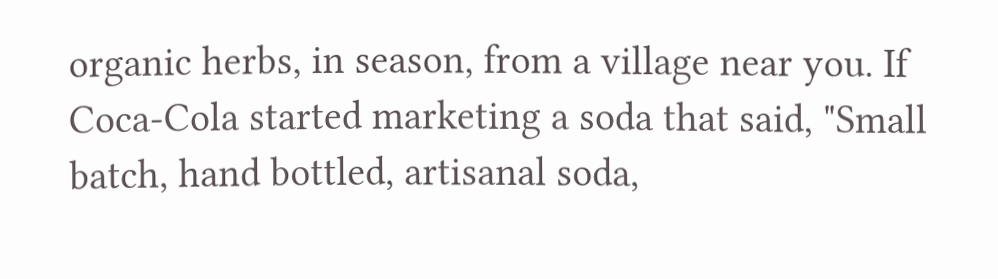organic herbs, in season, from a village near you. If Coca-Cola started marketing a soda that said, "Small batch, hand bottled, artisanal soda,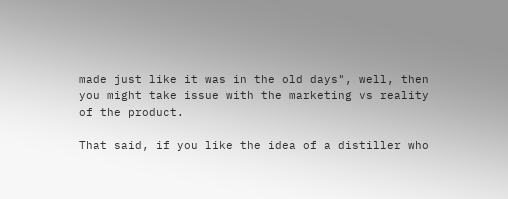made just like it was in the old days", well, then you might take issue with the marketing vs reality of the product.

That said, if you like the idea of a distiller who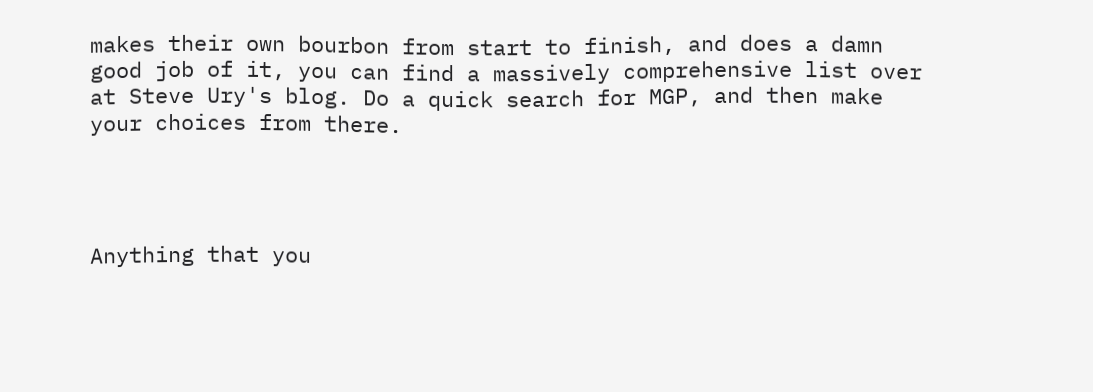makes their own bourbon from start to finish, and does a damn good job of it, you can find a massively comprehensive list over at Steve Ury's blog. Do a quick search for MGP, and then make your choices from there.




Anything that you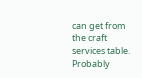can get from the craft services table. Probably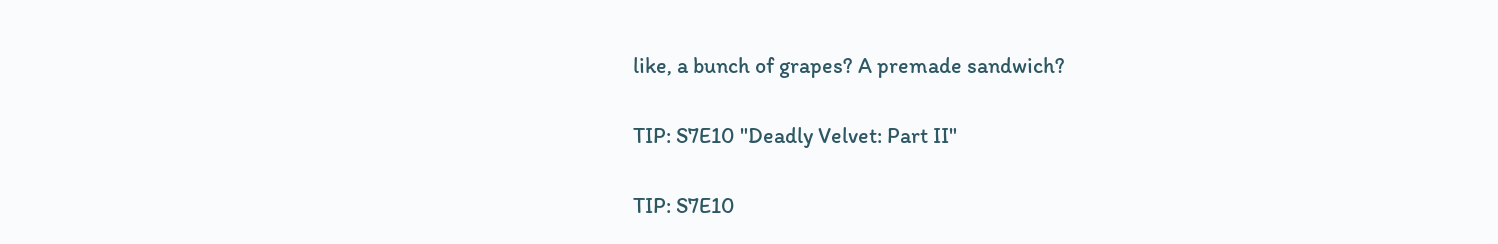like, a bunch of grapes? A premade sandwich?

TIP: S7E10 "Deadly Velvet: Part II"

TIP: S7E10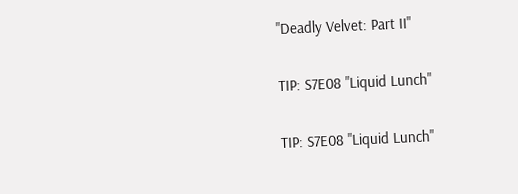"Deadly Velvet: Part II"

TIP: S7E08 "Liquid Lunch"

TIP: S7E08 "Liquid Lunch"